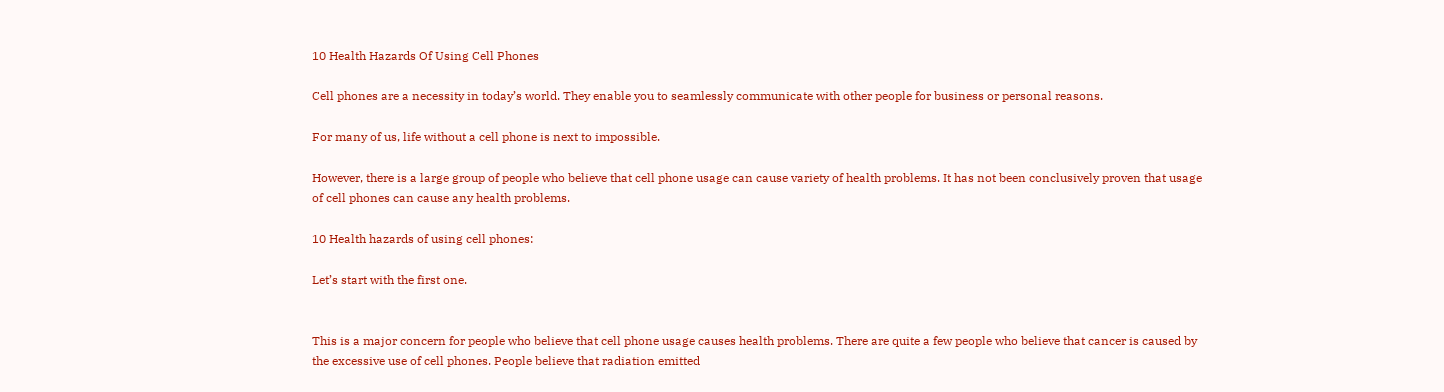10 Health Hazards Of Using Cell Phones

Cell phones are a necessity in today’s world. They enable you to seamlessly communicate with other people for business or personal reasons.

For many of us, life without a cell phone is next to impossible.

However, there is a large group of people who believe that cell phone usage can cause variety of health problems. It has not been conclusively proven that usage of cell phones can cause any health problems.

10 Health hazards of using cell phones:

Let’s start with the first one.


This is a major concern for people who believe that cell phone usage causes health problems. There are quite a few people who believe that cancer is caused by the excessive use of cell phones. People believe that radiation emitted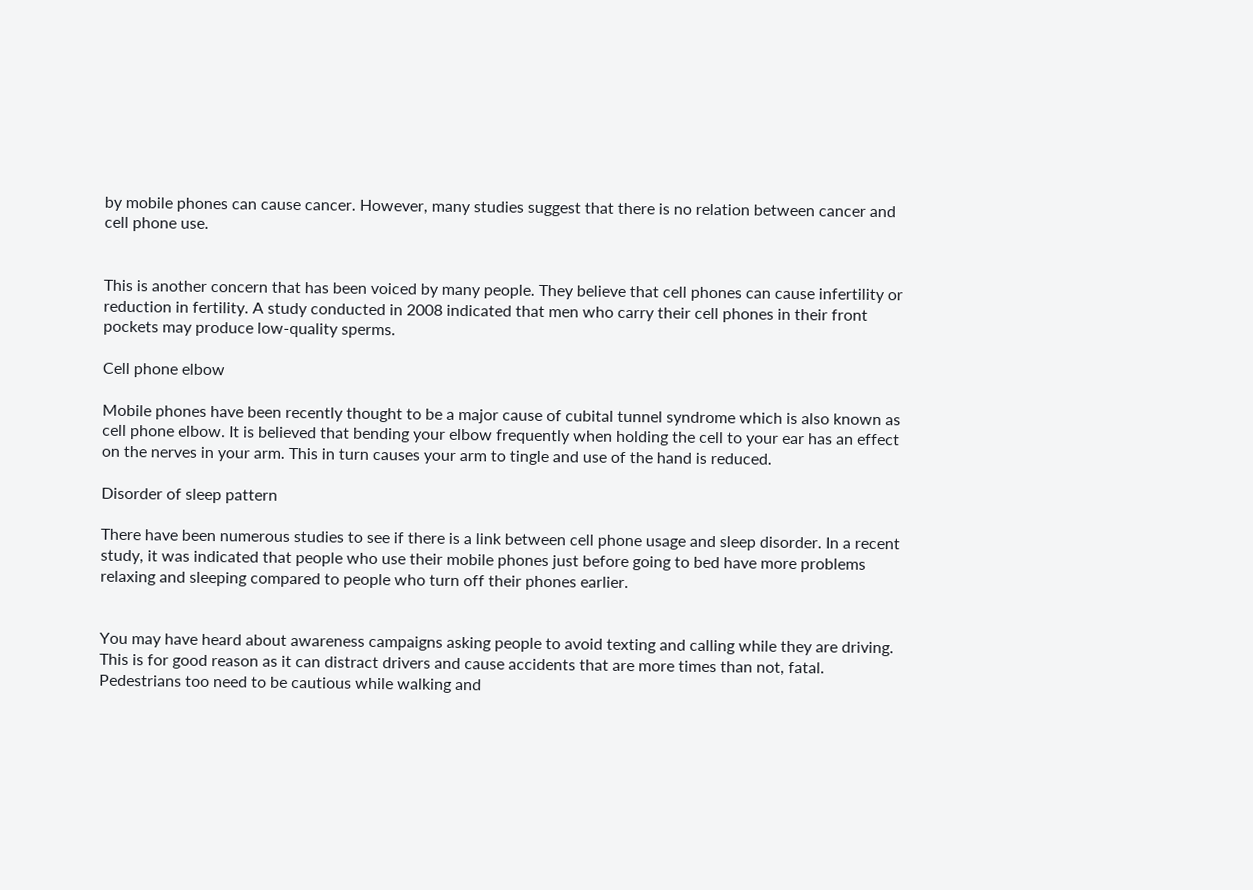by mobile phones can cause cancer. However, many studies suggest that there is no relation between cancer and cell phone use.


This is another concern that has been voiced by many people. They believe that cell phones can cause infertility or reduction in fertility. A study conducted in 2008 indicated that men who carry their cell phones in their front pockets may produce low-quality sperms.

Cell phone elbow

Mobile phones have been recently thought to be a major cause of cubital tunnel syndrome which is also known as cell phone elbow. It is believed that bending your elbow frequently when holding the cell to your ear has an effect on the nerves in your arm. This in turn causes your arm to tingle and use of the hand is reduced.

Disorder of sleep pattern

There have been numerous studies to see if there is a link between cell phone usage and sleep disorder. In a recent study, it was indicated that people who use their mobile phones just before going to bed have more problems relaxing and sleeping compared to people who turn off their phones earlier.


You may have heard about awareness campaigns asking people to avoid texting and calling while they are driving. This is for good reason as it can distract drivers and cause accidents that are more times than not, fatal. Pedestrians too need to be cautious while walking and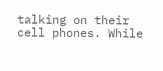talking on their cell phones. While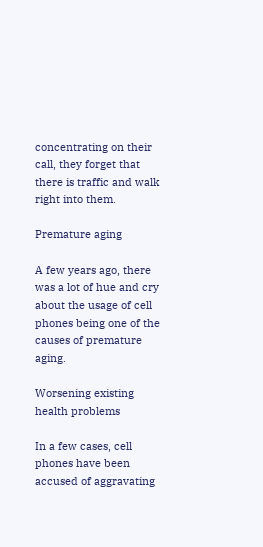concentrating on their call, they forget that there is traffic and walk right into them.

Premature aging

A few years ago, there was a lot of hue and cry about the usage of cell phones being one of the causes of premature aging.

Worsening existing health problems

In a few cases, cell phones have been accused of aggravating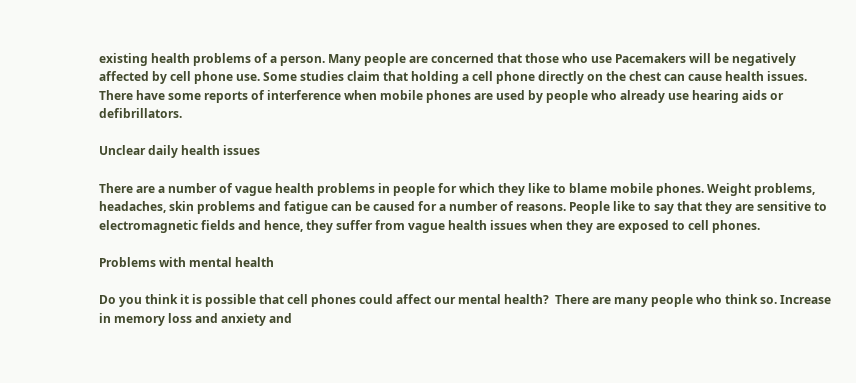existing health problems of a person. Many people are concerned that those who use Pacemakers will be negatively affected by cell phone use. Some studies claim that holding a cell phone directly on the chest can cause health issues. There have some reports of interference when mobile phones are used by people who already use hearing aids or defibrillators.

Unclear daily health issues

There are a number of vague health problems in people for which they like to blame mobile phones. Weight problems, headaches, skin problems and fatigue can be caused for a number of reasons. People like to say that they are sensitive to electromagnetic fields and hence, they suffer from vague health issues when they are exposed to cell phones.

Problems with mental health

Do you think it is possible that cell phones could affect our mental health?  There are many people who think so. Increase in memory loss and anxiety and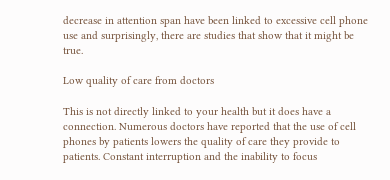decrease in attention span have been linked to excessive cell phone use and surprisingly, there are studies that show that it might be true.

Low quality of care from doctors

This is not directly linked to your health but it does have a connection. Numerous doctors have reported that the use of cell phones by patients lowers the quality of care they provide to patients. Constant interruption and the inability to focus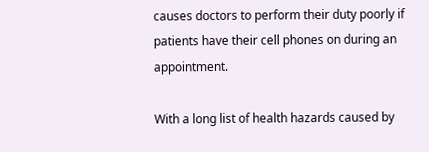causes doctors to perform their duty poorly if patients have their cell phones on during an appointment.

With a long list of health hazards caused by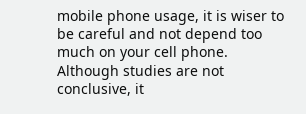mobile phone usage, it is wiser to be careful and not depend too much on your cell phone. Although studies are not conclusive, it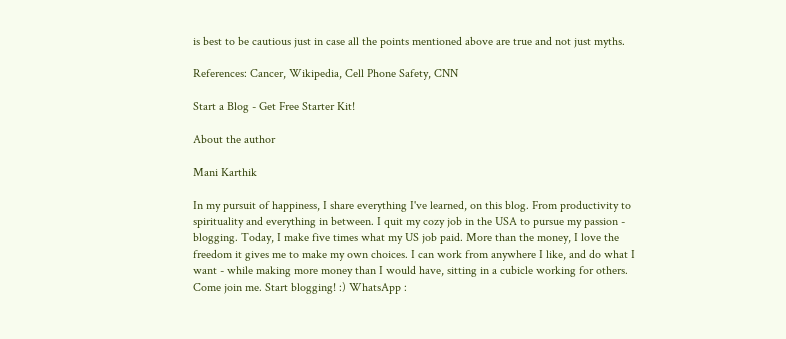is best to be cautious just in case all the points mentioned above are true and not just myths.

References: Cancer, Wikipedia, Cell Phone Safety, CNN

Start a Blog - Get Free Starter Kit!

About the author

Mani Karthik

In my pursuit of happiness, I share everything I've learned, on this blog. From productivity to spirituality and everything in between. I quit my cozy job in the USA to pursue my passion - blogging. Today, I make five times what my US job paid. More than the money, I love the freedom it gives me to make my own choices. I can work from anywhere I like, and do what I want - while making more money than I would have, sitting in a cubicle working for others. Come join me. Start blogging! :) WhatsApp :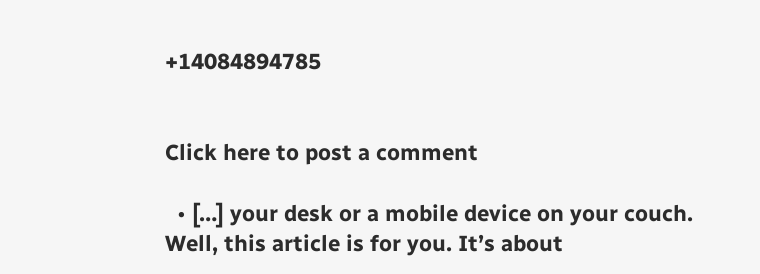+14084894785


Click here to post a comment

  • […] your desk or a mobile device on your couch. Well, this article is for you. It’s about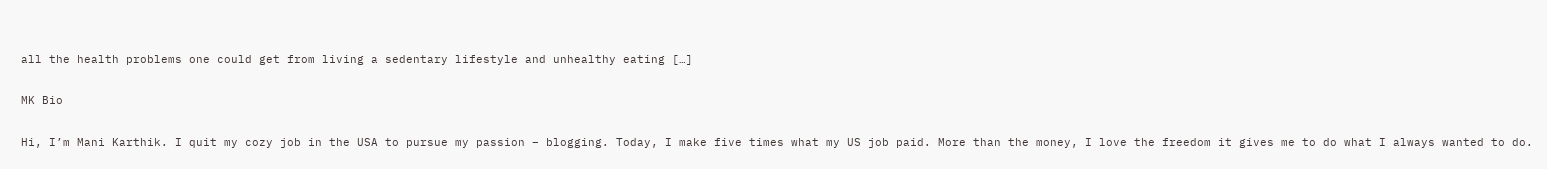all the health problems one could get from living a sedentary lifestyle and unhealthy eating […]

MK Bio

Hi, I’m Mani Karthik. I quit my cozy job in the USA to pursue my passion – blogging. Today, I make five times what my US job paid. More than the money, I love the freedom it gives me to do what I always wanted to do.